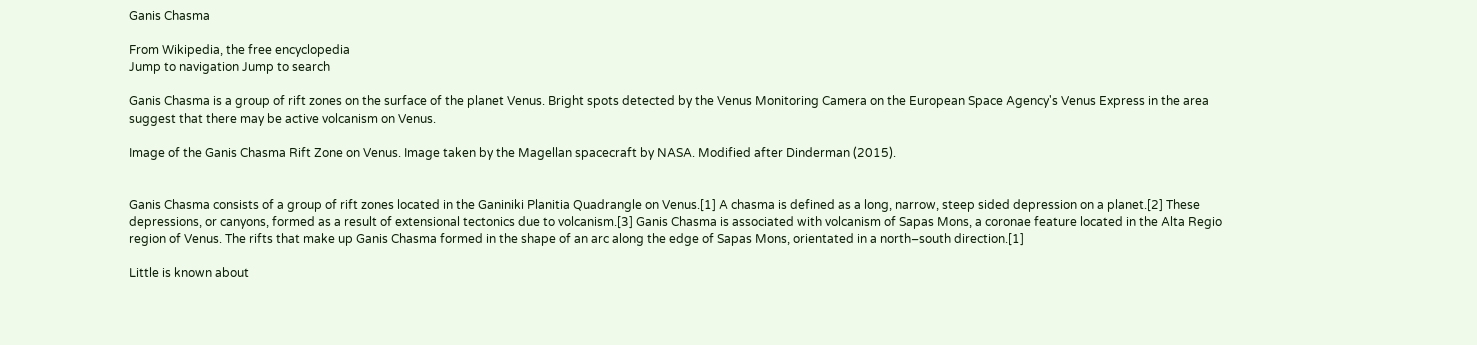Ganis Chasma

From Wikipedia, the free encyclopedia
Jump to navigation Jump to search

Ganis Chasma is a group of rift zones on the surface of the planet Venus. Bright spots detected by the Venus Monitoring Camera on the European Space Agency's Venus Express in the area suggest that there may be active volcanism on Venus.

Image of the Ganis Chasma Rift Zone on Venus. Image taken by the Magellan spacecraft by NASA. Modified after Dinderman (2015).


Ganis Chasma consists of a group of rift zones located in the Ganiniki Planitia Quadrangle on Venus.[1] A chasma is defined as a long, narrow, steep sided depression on a planet.[2] These depressions, or canyons, formed as a result of extensional tectonics due to volcanism.[3] Ganis Chasma is associated with volcanism of Sapas Mons, a coronae feature located in the Alta Regio region of Venus. The rifts that make up Ganis Chasma formed in the shape of an arc along the edge of Sapas Mons, orientated in a north–south direction.[1]

Little is known about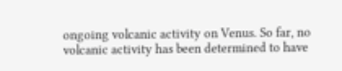ongoing volcanic activity on Venus. So far, no volcanic activity has been determined to have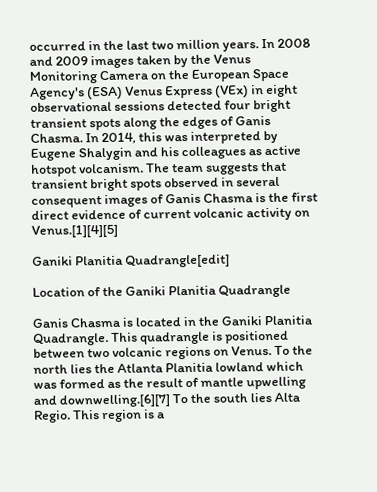occurred in the last two million years. In 2008 and 2009 images taken by the Venus Monitoring Camera on the European Space Agency's (ESA) Venus Express (VEx) in eight observational sessions detected four bright transient spots along the edges of Ganis Chasma. In 2014, this was interpreted by Eugene Shalygin and his colleagues as active hotspot volcanism. The team suggests that transient bright spots observed in several consequent images of Ganis Chasma is the first direct evidence of current volcanic activity on Venus.[1][4][5]

Ganiki Planitia Quadrangle[edit]

Location of the Ganiki Planitia Quadrangle

Ganis Chasma is located in the Ganiki Planitia Quadrangle. This quadrangle is positioned between two volcanic regions on Venus. To the north lies the Atlanta Planitia lowland which was formed as the result of mantle upwelling and downwelling.[6][7] To the south lies Alta Regio. This region is a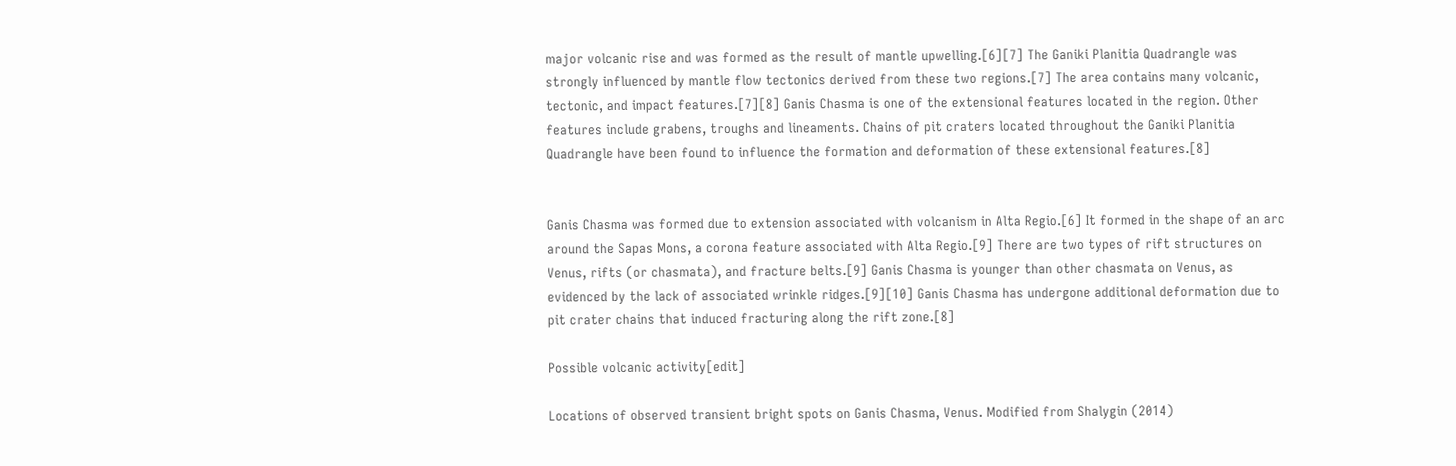major volcanic rise and was formed as the result of mantle upwelling.[6][7] The Ganiki Planitia Quadrangle was strongly influenced by mantle flow tectonics derived from these two regions.[7] The area contains many volcanic, tectonic, and impact features.[7][8] Ganis Chasma is one of the extensional features located in the region. Other features include grabens, troughs and lineaments. Chains of pit craters located throughout the Ganiki Planitia Quadrangle have been found to influence the formation and deformation of these extensional features.[8]


Ganis Chasma was formed due to extension associated with volcanism in Alta Regio.[6] It formed in the shape of an arc around the Sapas Mons, a corona feature associated with Alta Regio.[9] There are two types of rift structures on Venus, rifts (or chasmata), and fracture belts.[9] Ganis Chasma is younger than other chasmata on Venus, as evidenced by the lack of associated wrinkle ridges.[9][10] Ganis Chasma has undergone additional deformation due to pit crater chains that induced fracturing along the rift zone.[8]

Possible volcanic activity[edit]

Locations of observed transient bright spots on Ganis Chasma, Venus. Modified from Shalygin (2014)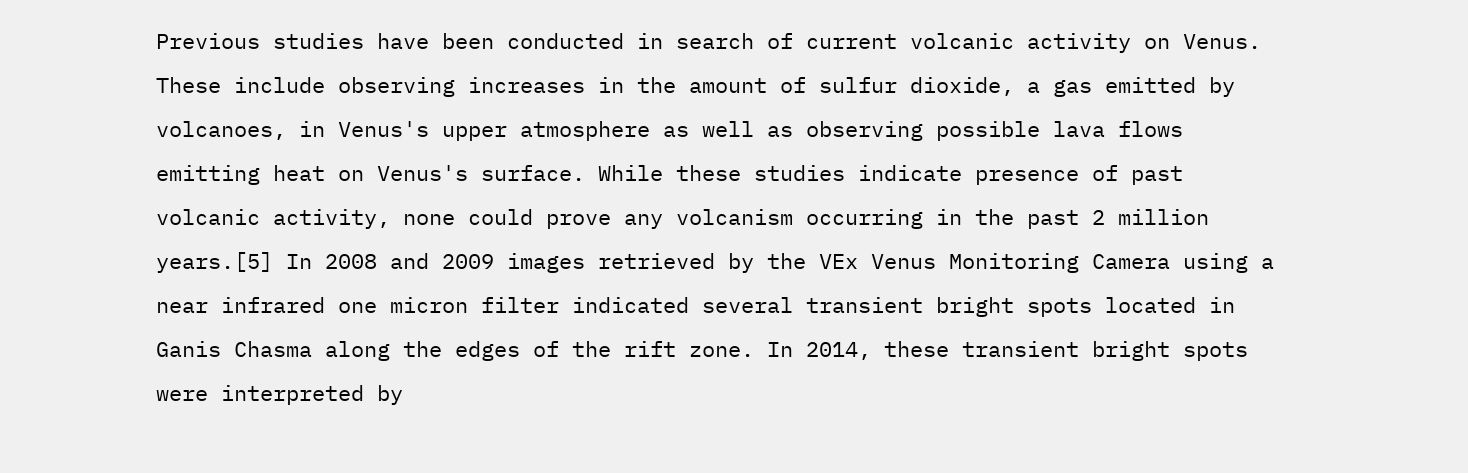Previous studies have been conducted in search of current volcanic activity on Venus. These include observing increases in the amount of sulfur dioxide, a gas emitted by volcanoes, in Venus's upper atmosphere as well as observing possible lava flows emitting heat on Venus's surface. While these studies indicate presence of past volcanic activity, none could prove any volcanism occurring in the past 2 million years.[5] In 2008 and 2009 images retrieved by the VEx Venus Monitoring Camera using a near infrared one micron filter indicated several transient bright spots located in Ganis Chasma along the edges of the rift zone. In 2014, these transient bright spots were interpreted by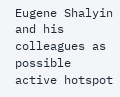Eugene Shalyin and his colleagues as possible active hotspot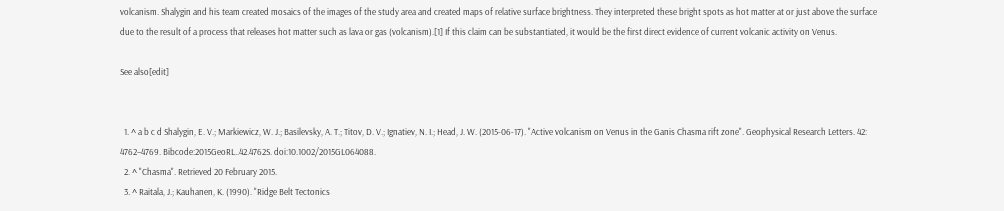volcanism. Shalygin and his team created mosaics of the images of the study area and created maps of relative surface brightness. They interpreted these bright spots as hot matter at or just above the surface due to the result of a process that releases hot matter such as lava or gas (volcanism).[1] If this claim can be substantiated, it would be the first direct evidence of current volcanic activity on Venus.

See also[edit]


  1. ^ a b c d Shalygin, E. V.; Markiewicz, W. J.; Basilevsky, A. T.; Titov, D. V.; Ignatiev, N. I.; Head, J. W. (2015-06-17). "Active volcanism on Venus in the Ganis Chasma rift zone". Geophysical Research Letters. 42: 4762–4769. Bibcode:2015GeoRL..42.4762S. doi:10.1002/2015GL064088.
  2. ^ "Chasma". Retrieved 20 February 2015.
  3. ^ Raitala, J.; Kauhanen, K. (1990). "Ridge Belt Tectonics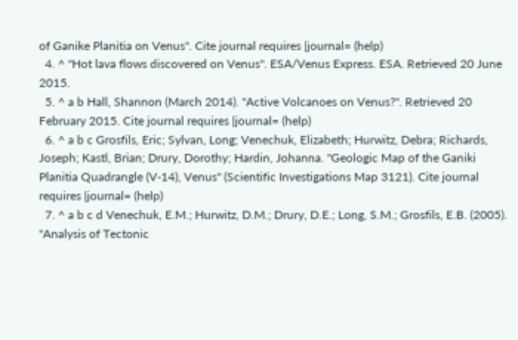of Ganike Planitia on Venus". Cite journal requires |journal= (help)
  4. ^ "Hot lava flows discovered on Venus". ESA/Venus Express. ESA. Retrieved 20 June 2015.
  5. ^ a b Hall, Shannon (March 2014). "Active Volcanoes on Venus?". Retrieved 20 February 2015. Cite journal requires |journal= (help)
  6. ^ a b c Grosfils, Eric; Sylvan, Long; Venechuk, Elizabeth; Hurwitz, Debra; Richards, Joseph; Kastl, Brian; Drury, Dorothy; Hardin, Johanna. "Geologic Map of the Ganiki Planitia Quadrangle (V-14), Venus" (Scientific Investigations Map 3121). Cite journal requires |journal= (help)
  7. ^ a b c d Venechuk, E.M.; Hurwitz, D.M.; Drury, D.E.; Long, S.M.; Grosfils, E.B. (2005). "Analysis of Tectonic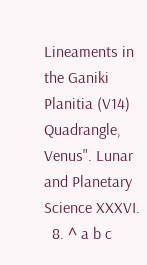Lineaments in the Ganiki Planitia (V14) Quadrangle, Venus". Lunar and Planetary Science XXXVI.
  8. ^ a b c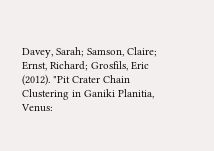Davey, Sarah; Samson, Claire; Ernst, Richard; Grosfils, Eric (2012). "Pit Crater Chain Clustering in Ganiki Planitia, Venus: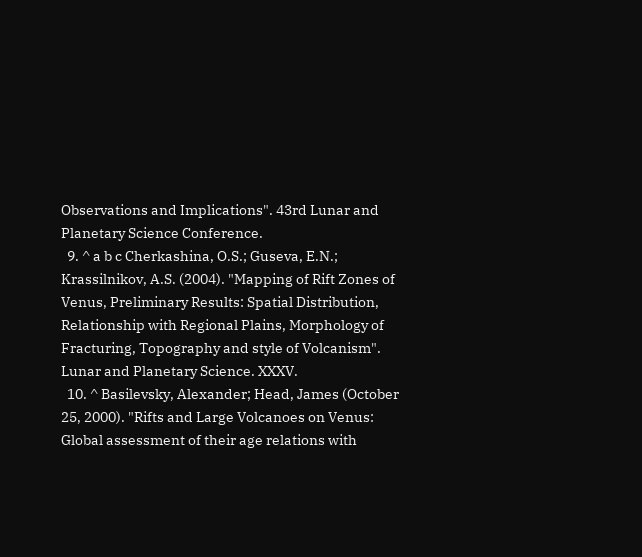Observations and Implications". 43rd Lunar and Planetary Science Conference.
  9. ^ a b c Cherkashina, O.S.; Guseva, E.N.; Krassilnikov, A.S. (2004). "Mapping of Rift Zones of Venus, Preliminary Results: Spatial Distribution, Relationship with Regional Plains, Morphology of Fracturing, Topography and style of Volcanism". Lunar and Planetary Science. XXXV.
  10. ^ Basilevsky, Alexander; Head, James (October 25, 2000). "Rifts and Large Volcanoes on Venus: Global assessment of their age relations with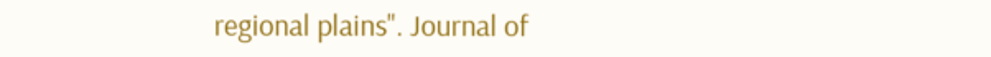regional plains". Journal of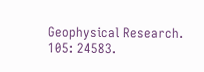Geophysical Research. 105: 24583.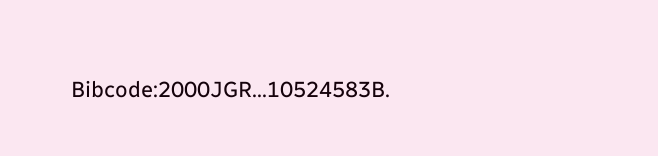Bibcode:2000JGR...10524583B.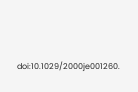doi:10.1029/2000je001260.